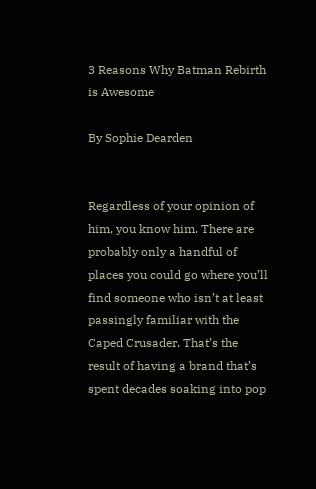3 Reasons Why Batman Rebirth is Awesome

By Sophie Dearden


Regardless of your opinion of him, you know him. There are probably only a handful of places you could go where you’ll find someone who isn’t at least passingly familiar with the Caped Crusader. That’s the result of having a brand that’s spent decades soaking into pop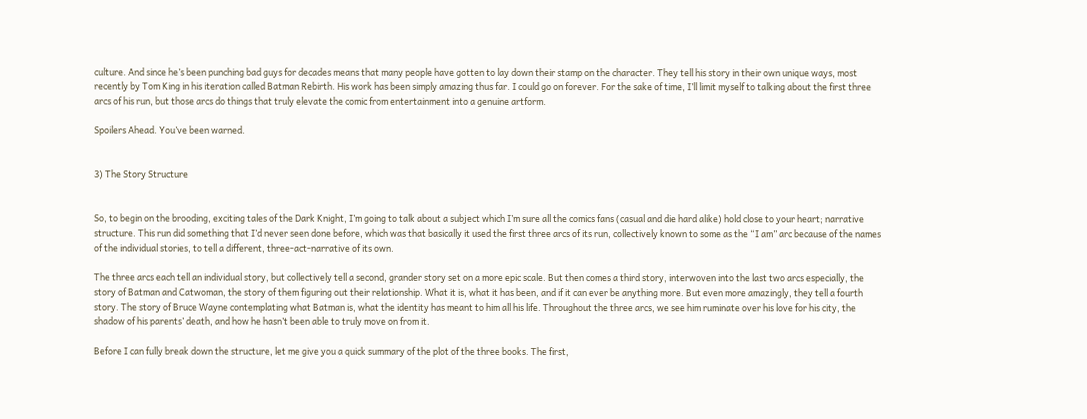culture. And since he’s been punching bad guys for decades means that many people have gotten to lay down their stamp on the character. They tell his story in their own unique ways, most recently by Tom King in his iteration called Batman Rebirth. His work has been simply amazing thus far. I could go on forever. For the sake of time, I’ll limit myself to talking about the first three arcs of his run, but those arcs do things that truly elevate the comic from entertainment into a genuine artform.

Spoilers Ahead. You’ve been warned.


3) The Story Structure


So, to begin on the brooding, exciting tales of the Dark Knight, I’m going to talk about a subject which I’m sure all the comics fans (casual and die hard alike) hold close to your heart; narrative structure. This run did something that I’d never seen done before, which was that basically it used the first three arcs of its run, collectively known to some as the “I am” arc because of the names of the individual stories, to tell a different, three-act-narrative of its own.

The three arcs each tell an individual story, but collectively tell a second, grander story set on a more epic scale. But then comes a third story, interwoven into the last two arcs especially, the story of Batman and Catwoman, the story of them figuring out their relationship. What it is, what it has been, and if it can ever be anything more. But even more amazingly, they tell a fourth story. The story of Bruce Wayne contemplating what Batman is, what the identity has meant to him all his life. Throughout the three arcs, we see him ruminate over his love for his city, the shadow of his parents’ death, and how he hasn’t been able to truly move on from it.

Before I can fully break down the structure, let me give you a quick summary of the plot of the three books. The first,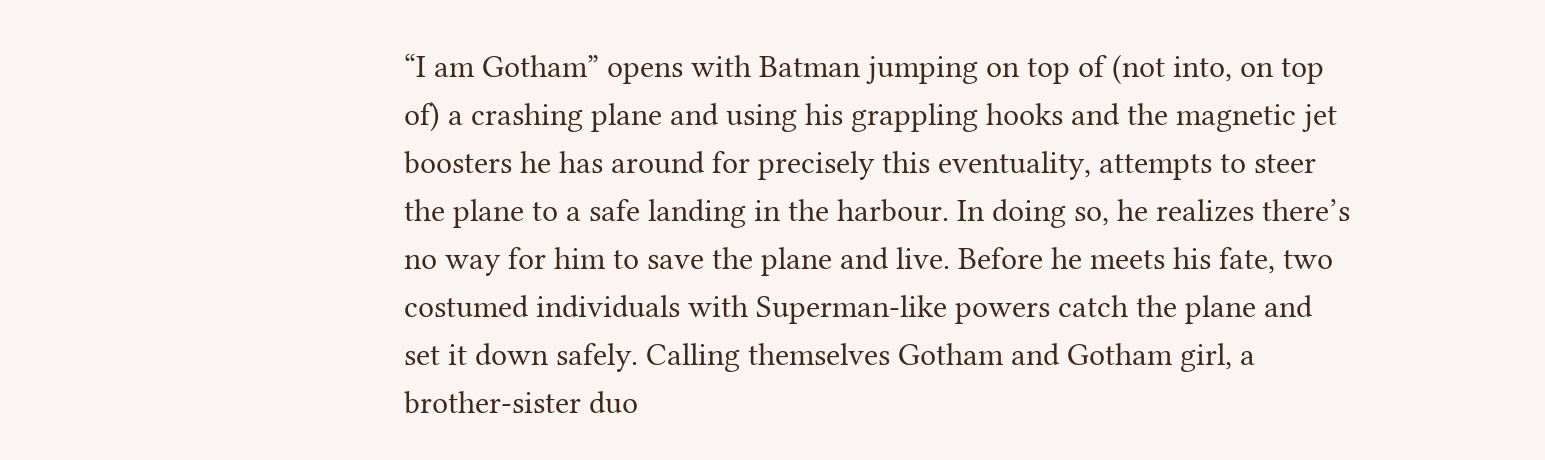“I am Gotham” opens with Batman jumping on top of (not into, on top of) a crashing plane and using his grappling hooks and the magnetic jet boosters he has around for precisely this eventuality, attempts to steer the plane to a safe landing in the harbour. In doing so, he realizes there’s no way for him to save the plane and live. Before he meets his fate, two costumed individuals with Superman-like powers catch the plane and set it down safely. Calling themselves Gotham and Gotham girl, a brother-sister duo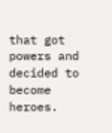that got powers and decided to become heroes.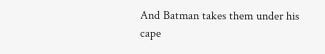And Batman takes them under his cape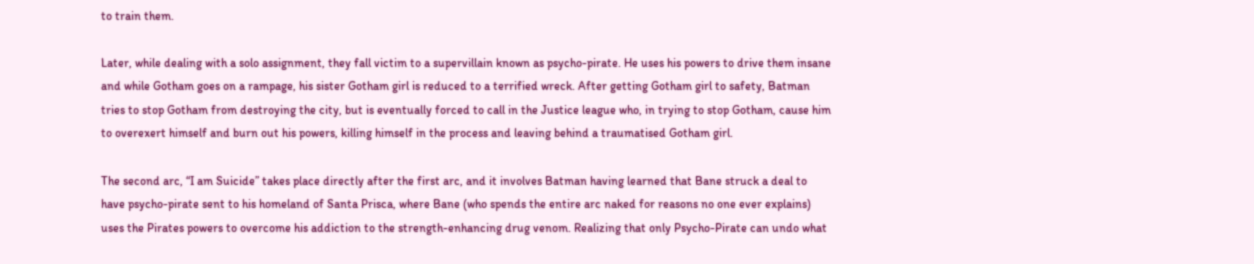to train them.

Later, while dealing with a solo assignment, they fall victim to a supervillain known as psycho-pirate. He uses his powers to drive them insane and while Gotham goes on a rampage, his sister Gotham girl is reduced to a terrified wreck. After getting Gotham girl to safety, Batman tries to stop Gotham from destroying the city, but is eventually forced to call in the Justice league who, in trying to stop Gotham, cause him to overexert himself and burn out his powers, killing himself in the process and leaving behind a traumatised Gotham girl.

The second arc, “I am Suicide” takes place directly after the first arc, and it involves Batman having learned that Bane struck a deal to have psycho-pirate sent to his homeland of Santa Prisca, where Bane (who spends the entire arc naked for reasons no one ever explains) uses the Pirates powers to overcome his addiction to the strength-enhancing drug venom. Realizing that only Psycho-Pirate can undo what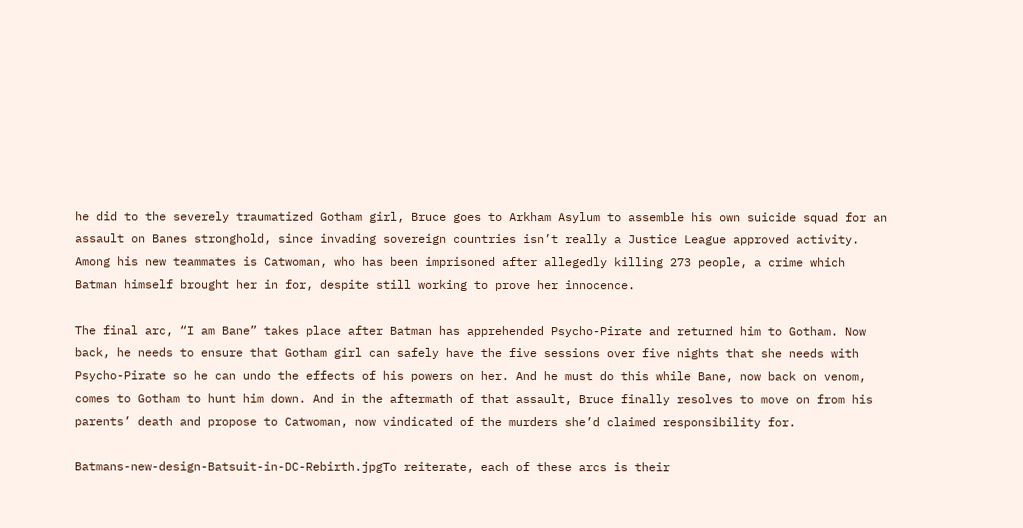he did to the severely traumatized Gotham girl, Bruce goes to Arkham Asylum to assemble his own suicide squad for an assault on Banes stronghold, since invading sovereign countries isn’t really a Justice League approved activity. Among his new teammates is Catwoman, who has been imprisoned after allegedly killing 273 people, a crime which Batman himself brought her in for, despite still working to prove her innocence.

The final arc, “I am Bane” takes place after Batman has apprehended Psycho-Pirate and returned him to Gotham. Now back, he needs to ensure that Gotham girl can safely have the five sessions over five nights that she needs with Psycho-Pirate so he can undo the effects of his powers on her. And he must do this while Bane, now back on venom, comes to Gotham to hunt him down. And in the aftermath of that assault, Bruce finally resolves to move on from his parents’ death and propose to Catwoman, now vindicated of the murders she’d claimed responsibility for.

Batmans-new-design-Batsuit-in-DC-Rebirth.jpgTo reiterate, each of these arcs is their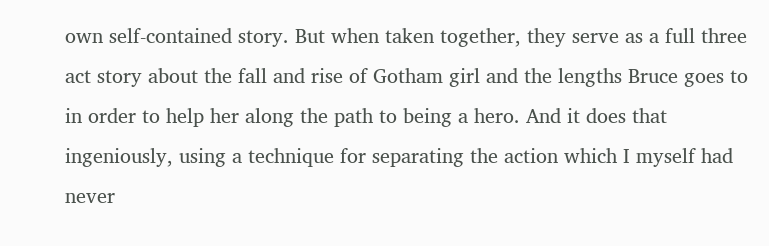own self-contained story. But when taken together, they serve as a full three act story about the fall and rise of Gotham girl and the lengths Bruce goes to in order to help her along the path to being a hero. And it does that ingeniously, using a technique for separating the action which I myself had never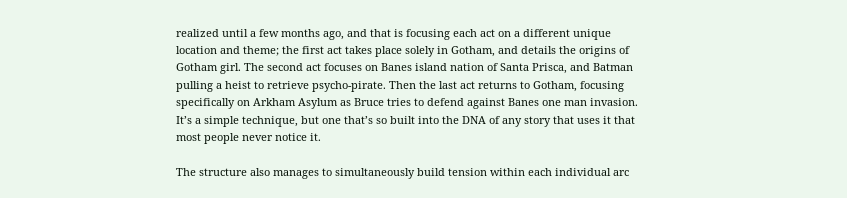realized until a few months ago, and that is focusing each act on a different unique location and theme; the first act takes place solely in Gotham, and details the origins of Gotham girl. The second act focuses on Banes island nation of Santa Prisca, and Batman pulling a heist to retrieve psycho-pirate. Then the last act returns to Gotham, focusing specifically on Arkham Asylum as Bruce tries to defend against Banes one man invasion. It’s a simple technique, but one that’s so built into the DNA of any story that uses it that most people never notice it.

The structure also manages to simultaneously build tension within each individual arc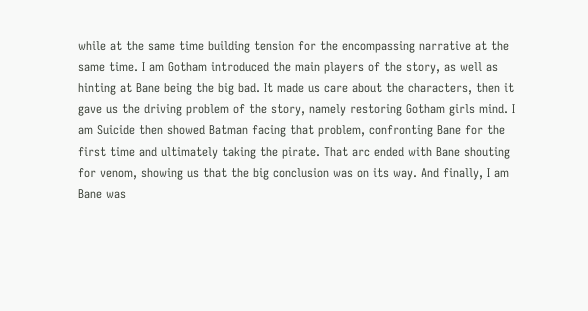while at the same time building tension for the encompassing narrative at the same time. I am Gotham introduced the main players of the story, as well as hinting at Bane being the big bad. It made us care about the characters, then it gave us the driving problem of the story, namely restoring Gotham girls mind. I am Suicide then showed Batman facing that problem, confronting Bane for the first time and ultimately taking the pirate. That arc ended with Bane shouting for venom, showing us that the big conclusion was on its way. And finally, I am Bane was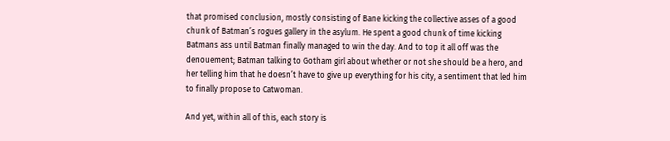that promised conclusion, mostly consisting of Bane kicking the collective asses of a good chunk of Batman’s rogues gallery in the asylum. He spent a good chunk of time kicking Batmans ass until Batman finally managed to win the day. And to top it all off was the denouement; Batman talking to Gotham girl about whether or not she should be a hero, and her telling him that he doesn’t have to give up everything for his city, a sentiment that led him to finally propose to Catwoman.

And yet, within all of this, each story is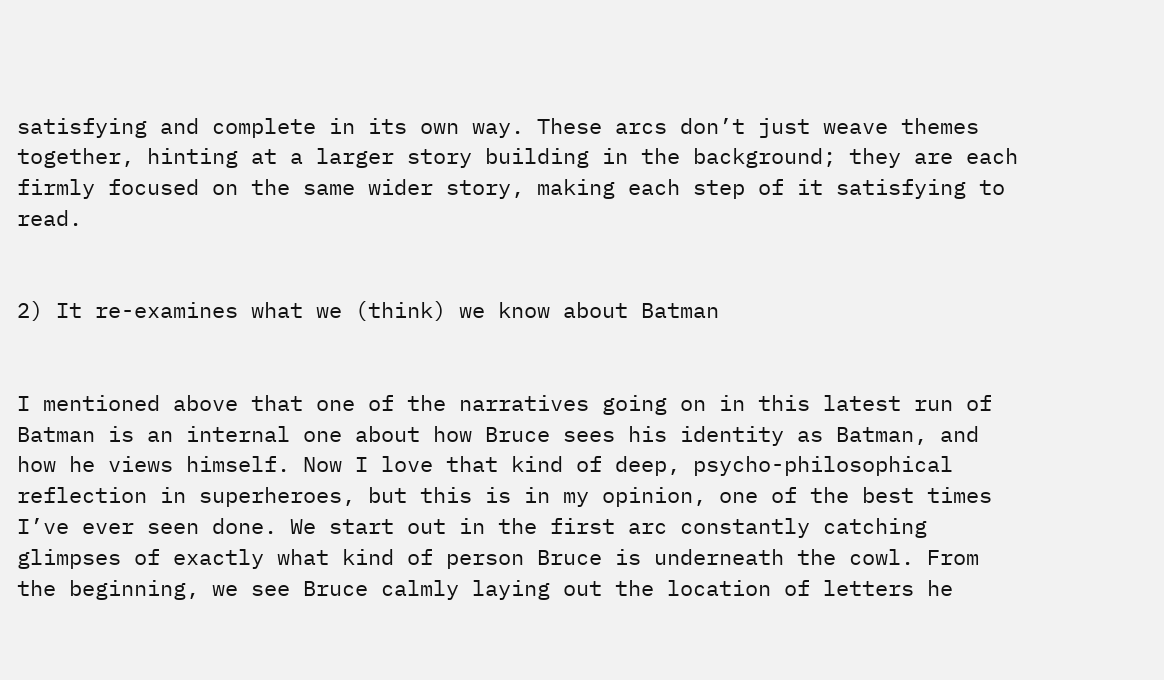satisfying and complete in its own way. These arcs don’t just weave themes together, hinting at a larger story building in the background; they are each firmly focused on the same wider story, making each step of it satisfying to read.


2) It re-examines what we (think) we know about Batman


I mentioned above that one of the narratives going on in this latest run of Batman is an internal one about how Bruce sees his identity as Batman, and how he views himself. Now I love that kind of deep, psycho-philosophical reflection in superheroes, but this is in my opinion, one of the best times I’ve ever seen done. We start out in the first arc constantly catching glimpses of exactly what kind of person Bruce is underneath the cowl. From the beginning, we see Bruce calmly laying out the location of letters he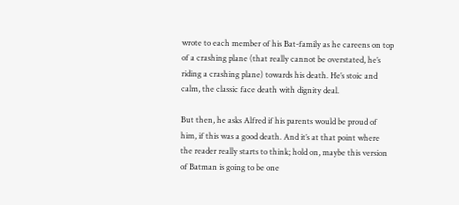wrote to each member of his Bat-family as he careens on top of a crashing plane (that really cannot be overstated, he’s riding a crashing plane) towards his death. He’s stoic and calm, the classic face death with dignity deal.

But then, he asks Alfred if his parents would be proud of him, if this was a good death. And it’s at that point where the reader really starts to think; hold on, maybe this version of Batman is going to be one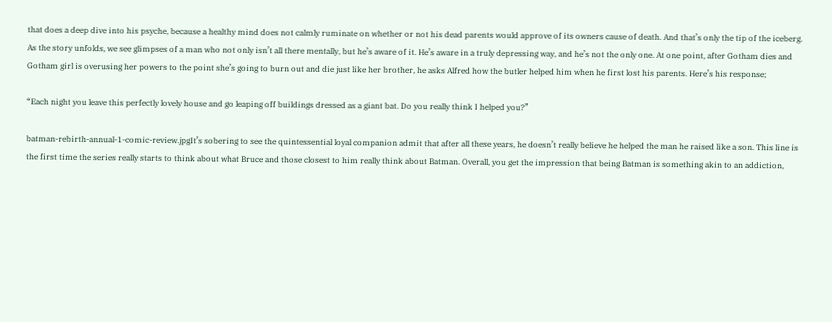that does a deep dive into his psyche, because a healthy mind does not calmly ruminate on whether or not his dead parents would approve of its owners cause of death. And that’s only the tip of the iceberg. As the story unfolds, we see glimpses of a man who not only isn’t all there mentally, but he’s aware of it. He’s aware in a truly depressing way, and he’s not the only one. At one point, after Gotham dies and Gotham girl is overusing her powers to the point she’s going to burn out and die just like her brother, he asks Alfred how the butler helped him when he first lost his parents. Here’s his response;

“Each night you leave this perfectly lovely house and go leaping off buildings dressed as a giant bat. Do you really think I helped you?”

batman-rebirth-annual-1-comic-review.jpgIt’s sobering to see the quintessential loyal companion admit that after all these years, he doesn’t really believe he helped the man he raised like a son. This line is the first time the series really starts to think about what Bruce and those closest to him really think about Batman. Overall, you get the impression that being Batman is something akin to an addiction,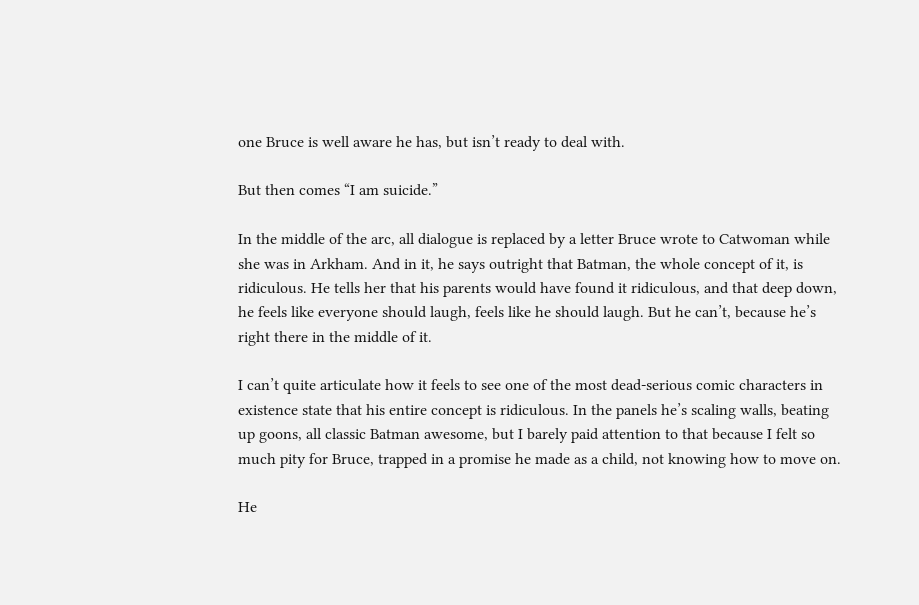one Bruce is well aware he has, but isn’t ready to deal with.

But then comes “I am suicide.”

In the middle of the arc, all dialogue is replaced by a letter Bruce wrote to Catwoman while she was in Arkham. And in it, he says outright that Batman, the whole concept of it, is ridiculous. He tells her that his parents would have found it ridiculous, and that deep down, he feels like everyone should laugh, feels like he should laugh. But he can’t, because he’s right there in the middle of it.

I can’t quite articulate how it feels to see one of the most dead-serious comic characters in existence state that his entire concept is ridiculous. In the panels he’s scaling walls, beating up goons, all classic Batman awesome, but I barely paid attention to that because I felt so much pity for Bruce, trapped in a promise he made as a child, not knowing how to move on.

He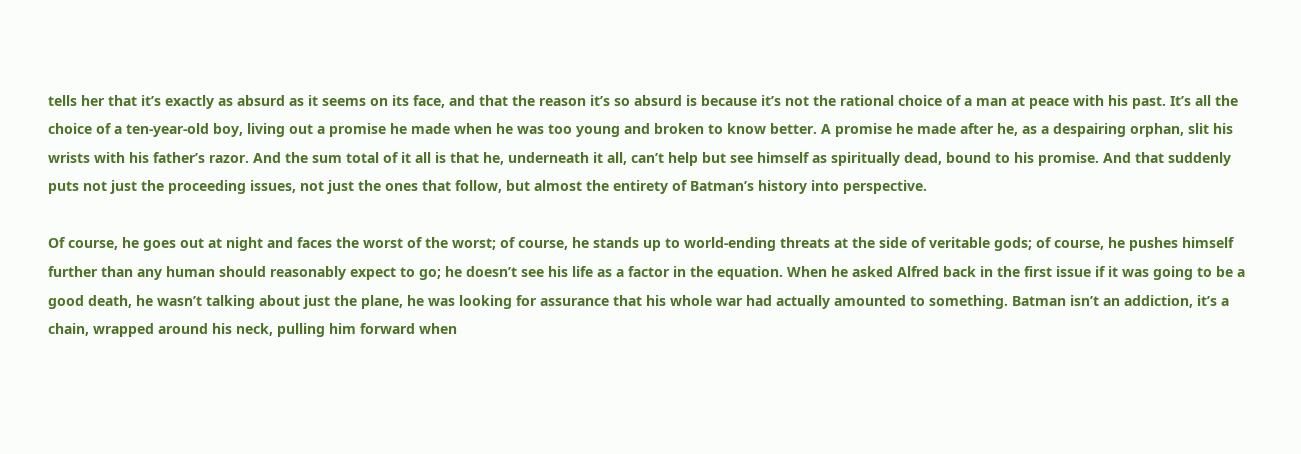tells her that it’s exactly as absurd as it seems on its face, and that the reason it’s so absurd is because it’s not the rational choice of a man at peace with his past. It’s all the choice of a ten-year-old boy, living out a promise he made when he was too young and broken to know better. A promise he made after he, as a despairing orphan, slit his wrists with his father’s razor. And the sum total of it all is that he, underneath it all, can’t help but see himself as spiritually dead, bound to his promise. And that suddenly puts not just the proceeding issues, not just the ones that follow, but almost the entirety of Batman’s history into perspective.

Of course, he goes out at night and faces the worst of the worst; of course, he stands up to world-ending threats at the side of veritable gods; of course, he pushes himself further than any human should reasonably expect to go; he doesn’t see his life as a factor in the equation. When he asked Alfred back in the first issue if it was going to be a good death, he wasn’t talking about just the plane, he was looking for assurance that his whole war had actually amounted to something. Batman isn’t an addiction, it’s a chain, wrapped around his neck, pulling him forward when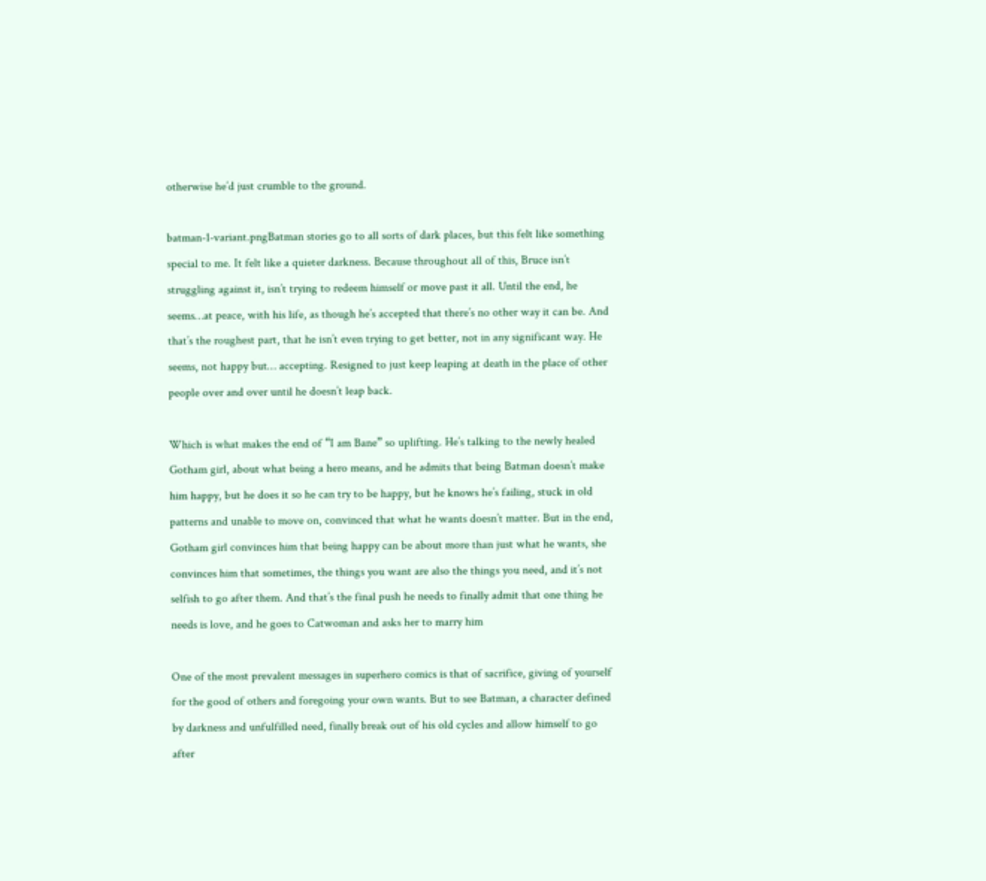otherwise he’d just crumble to the ground.

batman-1-variant.pngBatman stories go to all sorts of dark places, but this felt like something special to me. It felt like a quieter darkness. Because throughout all of this, Bruce isn’t struggling against it, isn’t trying to redeem himself or move past it all. Until the end, he seems…at peace, with his life, as though he’s accepted that there’s no other way it can be. And that’s the roughest part, that he isn’t even trying to get better, not in any significant way. He seems, not happy but… accepting. Resigned to just keep leaping at death in the place of other people over and over until he doesn’t leap back.

Which is what makes the end of “I am Bane” so uplifting. He’s talking to the newly healed Gotham girl, about what being a hero means, and he admits that being Batman doesn’t make him happy, but he does it so he can try to be happy, but he knows he’s failing, stuck in old patterns and unable to move on, convinced that what he wants doesn’t matter. But in the end, Gotham girl convinces him that being happy can be about more than just what he wants, she convinces him that sometimes, the things you want are also the things you need, and it’s not selfish to go after them. And that’s the final push he needs to finally admit that one thing he needs is love, and he goes to Catwoman and asks her to marry him

One of the most prevalent messages in superhero comics is that of sacrifice, giving of yourself for the good of others and foregoing your own wants. But to see Batman, a character defined by darkness and unfulfilled need, finally break out of his old cycles and allow himself to go after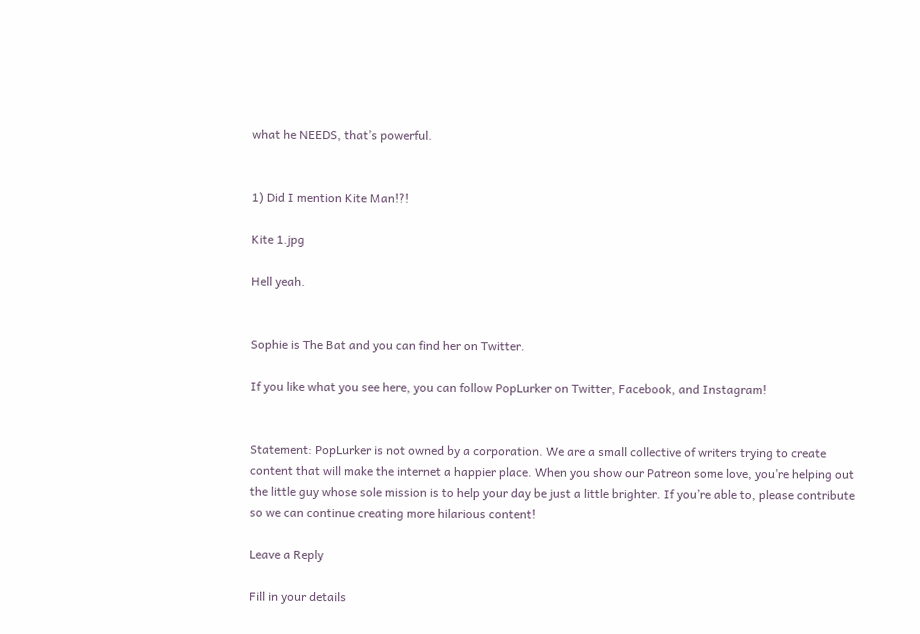what he NEEDS, that’s powerful.


1) Did I mention Kite Man!?!

Kite 1.jpg

Hell yeah.


Sophie is The Bat and you can find her on Twitter.

If you like what you see here, you can follow PopLurker on Twitter, Facebook, and Instagram!


Statement: PopLurker is not owned by a corporation. We are a small collective of writers trying to create content that will make the internet a happier place. When you show our Patreon some love, you’re helping out the little guy whose sole mission is to help your day be just a little brighter. If you’re able to, please contribute so we can continue creating more hilarious content!

Leave a Reply

Fill in your details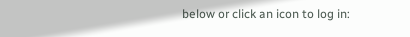below or click an icon to log in: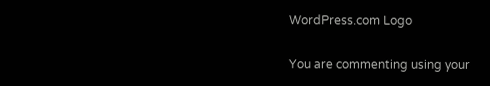WordPress.com Logo

You are commenting using your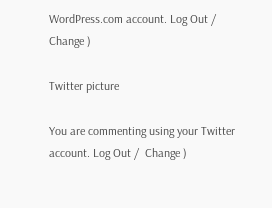WordPress.com account. Log Out /  Change )

Twitter picture

You are commenting using your Twitter account. Log Out /  Change )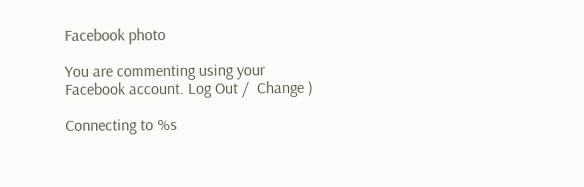Facebook photo

You are commenting using your Facebook account. Log Out /  Change )

Connecting to %s